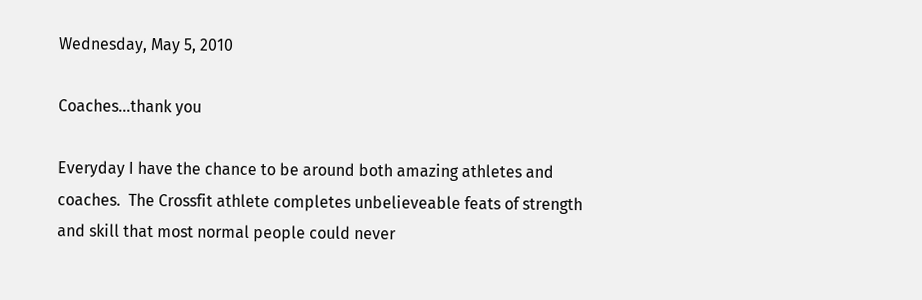Wednesday, May 5, 2010

Coaches...thank you

Everyday I have the chance to be around both amazing athletes and coaches.  The Crossfit athlete completes unbelieveable feats of strength and skill that most normal people could never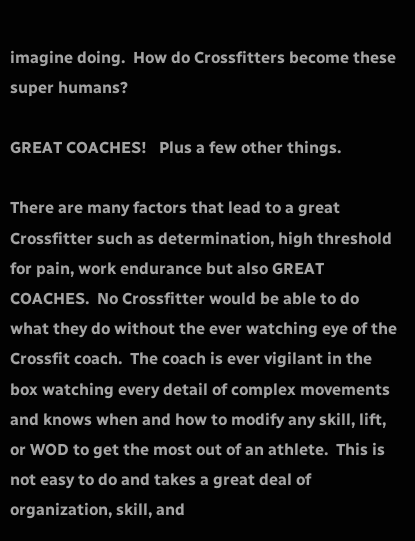imagine doing.  How do Crossfitters become these super humans?

GREAT COACHES!   Plus a few other things.

There are many factors that lead to a great Crossfitter such as determination, high threshold for pain, work endurance but also GREAT COACHES.  No Crossfitter would be able to do what they do without the ever watching eye of the Crossfit coach.  The coach is ever vigilant in the box watching every detail of complex movements and knows when and how to modify any skill, lift, or WOD to get the most out of an athlete.  This is not easy to do and takes a great deal of organization, skill, and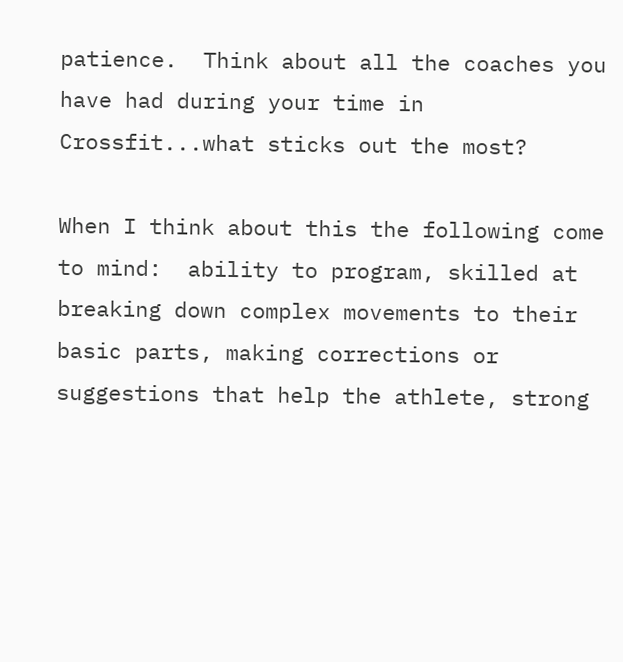patience.  Think about all the coaches you have had during your time in Crossfit...what sticks out the most?

When I think about this the following come to mind:  ability to program, skilled at breaking down complex movements to their basic parts, making corrections or suggestions that help the athlete, strong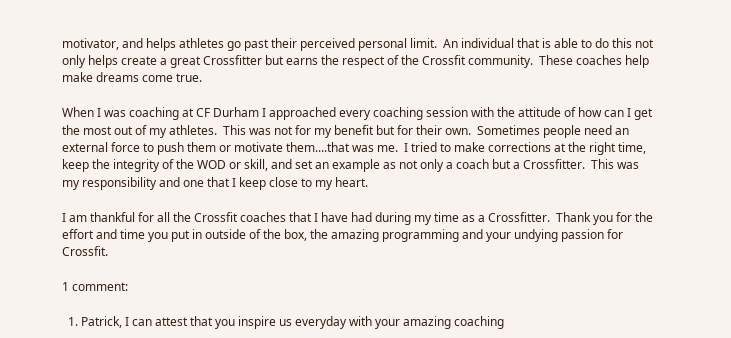motivator, and helps athletes go past their perceived personal limit.  An individual that is able to do this not only helps create a great Crossfitter but earns the respect of the Crossfit community.  These coaches help make dreams come true.

When I was coaching at CF Durham I approached every coaching session with the attitude of how can I get the most out of my athletes.  This was not for my benefit but for their own.  Sometimes people need an external force to push them or motivate them....that was me.  I tried to make corrections at the right time, keep the integrity of the WOD or skill, and set an example as not only a coach but a Crossfitter.  This was my responsibility and one that I keep close to my heart.

I am thankful for all the Crossfit coaches that I have had during my time as a Crossfitter.  Thank you for the effort and time you put in outside of the box, the amazing programming and your undying passion for Crossfit.

1 comment:

  1. Patrick, I can attest that you inspire us everyday with your amazing coaching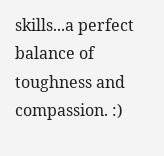skills...a perfect balance of toughness and compassion. :)